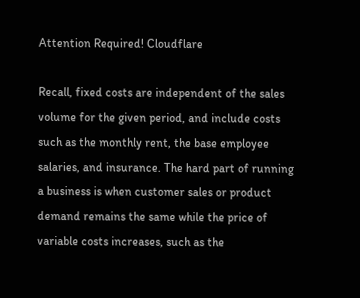Attention Required! Cloudflare

Recall, fixed costs are independent of the sales volume for the given period, and include costs such as the monthly rent, the base employee salaries, and insurance. The hard part of running a business is when customer sales or product demand remains the same while the price of variable costs increases, such as the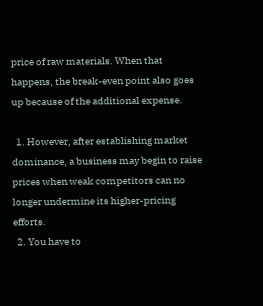price of raw materials. When that happens, the break-even point also goes up because of the additional expense.

  1. However, after establishing market dominance, a business may begin to raise prices when weak competitors can no longer undermine its higher-pricing efforts.
  2. You have to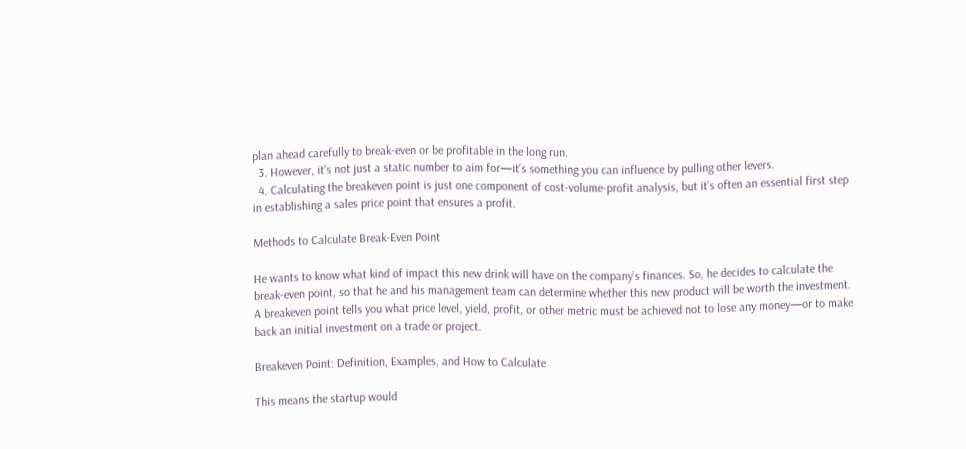plan ahead carefully to break-even or be profitable in the long run.
  3. However, it’s not just a static number to aim for—it’s something you can influence by pulling other levers.
  4. Calculating the breakeven point is just one component of cost-volume-profit analysis, but it’s often an essential first step in establishing a sales price point that ensures a profit.

Methods to Calculate Break-Even Point

He wants to know what kind of impact this new drink will have on the company’s finances. So, he decides to calculate the break-even point, so that he and his management team can determine whether this new product will be worth the investment. A breakeven point tells you what price level, yield, profit, or other metric must be achieved not to lose any money—or to make back an initial investment on a trade or project.

Breakeven Point: Definition, Examples, and How to Calculate

This means the startup would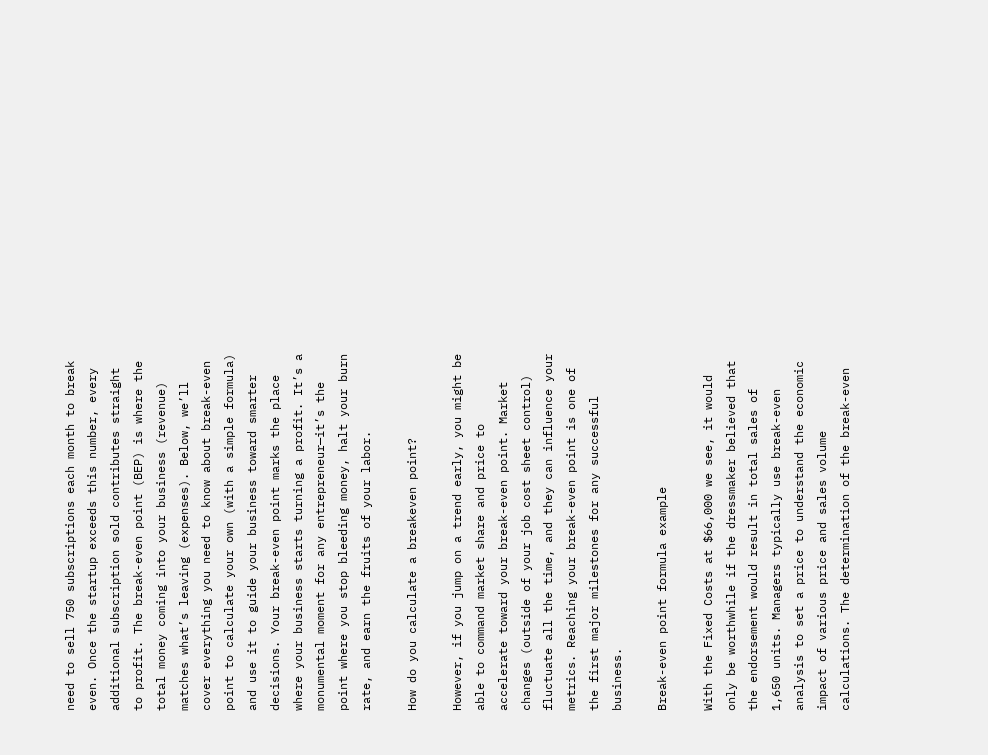need to sell 750 subscriptions each month to break even. Once the startup exceeds this number, every additional subscription sold contributes straight to profit. The break-even point (BEP) is where the total money coming into your business (revenue) matches what’s leaving (expenses). Below, we’ll cover everything you need to know about break-even point to calculate your own (with a simple formula) and use it to guide your business toward smarter decisions. Your break-even point marks the place where your business starts turning a profit. It’s a monumental moment for any entrepreneur—it’s the point where you stop bleeding money, halt your burn rate, and earn the fruits of your labor.

How do you calculate a breakeven point?

However, if you jump on a trend early, you might be able to command market share and price to accelerate toward your break-even point. Market changes (outside of your job cost sheet control) fluctuate all the time, and they can influence your metrics. Reaching your break-even point is one of the first major milestones for any successful business.

Break-even point formula example

With the Fixed Costs at $66,000 we see, it would only be worthwhile if the dressmaker believed that the endorsement would result in total sales of 1,650 units. Managers typically use break-even analysis to set a price to understand the economic impact of various price and sales volume calculations. The determination of the break-even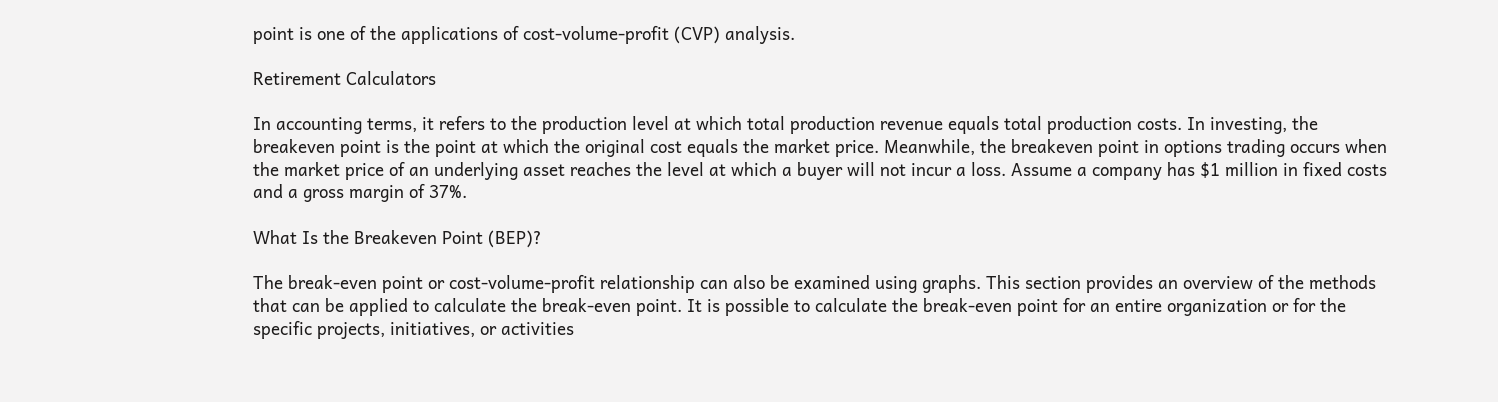point is one of the applications of cost-volume-profit (CVP) analysis.

Retirement Calculators

In accounting terms, it refers to the production level at which total production revenue equals total production costs. In investing, the breakeven point is the point at which the original cost equals the market price. Meanwhile, the breakeven point in options trading occurs when the market price of an underlying asset reaches the level at which a buyer will not incur a loss. Assume a company has $1 million in fixed costs and a gross margin of 37%.

What Is the Breakeven Point (BEP)?

The break-even point or cost-volume-profit relationship can also be examined using graphs. This section provides an overview of the methods that can be applied to calculate the break-even point. It is possible to calculate the break-even point for an entire organization or for the specific projects, initiatives, or activities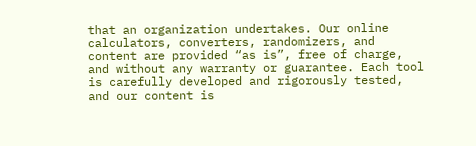that an organization undertakes. Our online calculators, converters, randomizers, and content are provided “as is”, free of charge, and without any warranty or guarantee. Each tool is carefully developed and rigorously tested, and our content is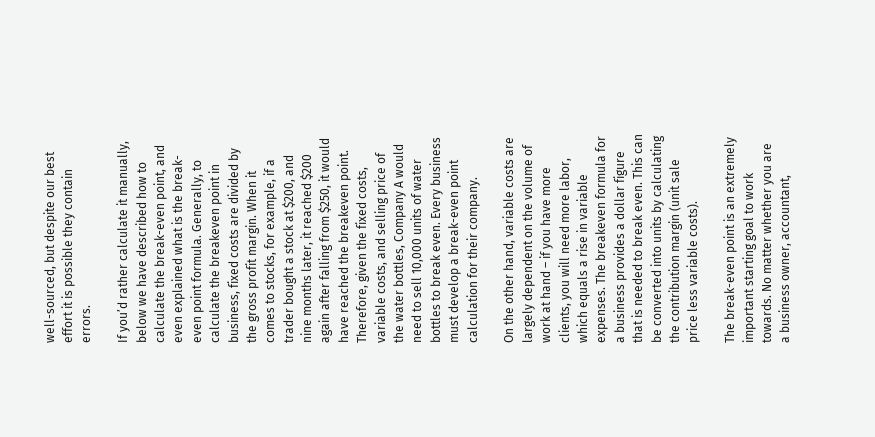well-sourced, but despite our best effort it is possible they contain errors.

If you’d rather calculate it manually, below we have described how to calculate the break-even point, and even explained what is the break-even point formula. Generally, to calculate the breakeven point in business, fixed costs are divided by the gross profit margin. When it comes to stocks, for example, if a trader bought a stock at $200, and nine months later, it reached $200 again after falling from $250, it would have reached the breakeven point. Therefore, given the fixed costs, variable costs, and selling price of the water bottles, Company A would need to sell 10,000 units of water bottles to break even. Every business must develop a break-even point calculation for their company.

On the other hand, variable costs are largely dependent on the volume of work at hand – if you have more clients, you will need more labor, which equals a rise in variable expenses. The breakeven formula for a business provides a dollar figure that is needed to break even. This can be converted into units by calculating the contribution margin (unit sale price less variable costs).

The break-even point is an extremely important starting goal to work towards. No matter whether you are a business owner, accountant,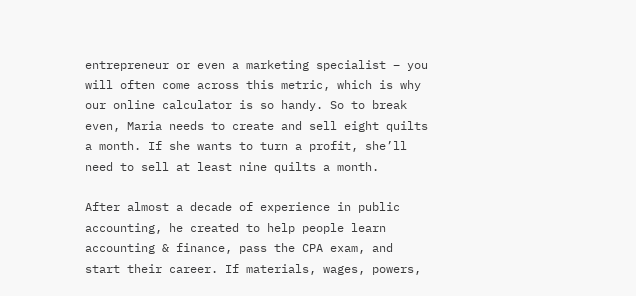entrepreneur or even a marketing specialist – you will often come across this metric, which is why our online calculator is so handy. So to break even, Maria needs to create and sell eight quilts a month. If she wants to turn a profit, she’ll need to sell at least nine quilts a month.

After almost a decade of experience in public accounting, he created to help people learn accounting & finance, pass the CPA exam, and start their career. If materials, wages, powers,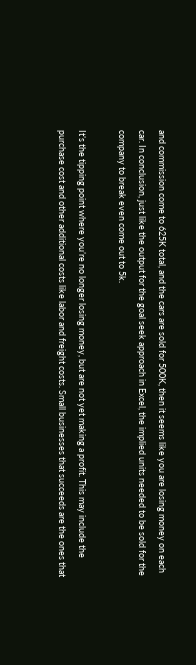and commission come to 625K total, and the cars are sold for 500K, then it seems like you are losing money on each car. In conclusion, just like the output for the goal seek approach in Excel, the implied units needed to be sold for the company to break even come out to 5k.

It’s the tipping point where you’re no longer losing money, but are not yet making a profit. This may include the purchase cost and other additional costs like labor and freight costs. Small businesses that succeeds are the ones that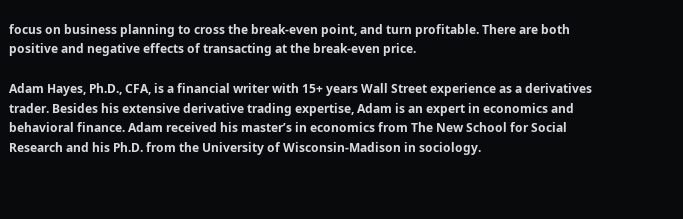focus on business planning to cross the break-even point, and turn profitable. There are both positive and negative effects of transacting at the break-even price.

Adam Hayes, Ph.D., CFA, is a financial writer with 15+ years Wall Street experience as a derivatives trader. Besides his extensive derivative trading expertise, Adam is an expert in economics and behavioral finance. Adam received his master’s in economics from The New School for Social Research and his Ph.D. from the University of Wisconsin-Madison in sociology.